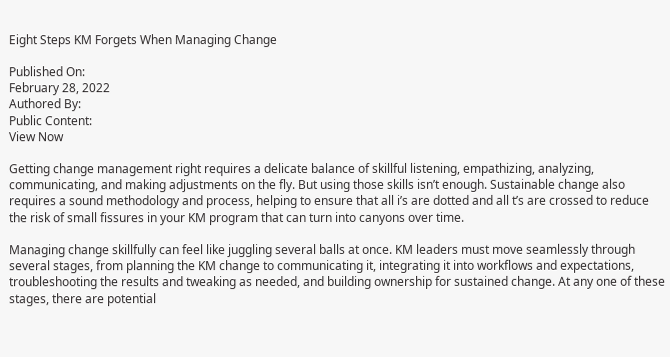Eight Steps KM Forgets When Managing Change

Published On:
February 28, 2022
Authored By:
Public Content:
View Now

Getting change management right requires a delicate balance of skillful listening, empathizing, analyzing, communicating, and making adjustments on the fly. But using those skills isn’t enough. Sustainable change also requires a sound methodology and process, helping to ensure that all i’s are dotted and all t’s are crossed to reduce the risk of small fissures in your KM program that can turn into canyons over time.

Managing change skillfully can feel like juggling several balls at once. KM leaders must move seamlessly through several stages, from planning the KM change to communicating it, integrating it into workflows and expectations, troubleshooting the results and tweaking as needed, and building ownership for sustained change. At any one of these stages, there are potential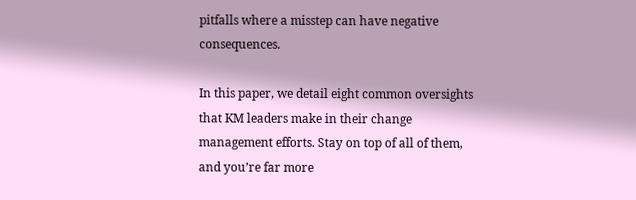pitfalls where a misstep can have negative consequences.

In this paper, we detail eight common oversights that KM leaders make in their change management efforts. Stay on top of all of them, and you’re far more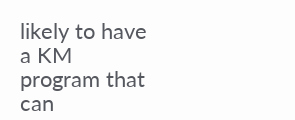likely to have a KM program that can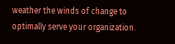weather the winds of change to optimally serve your organization.